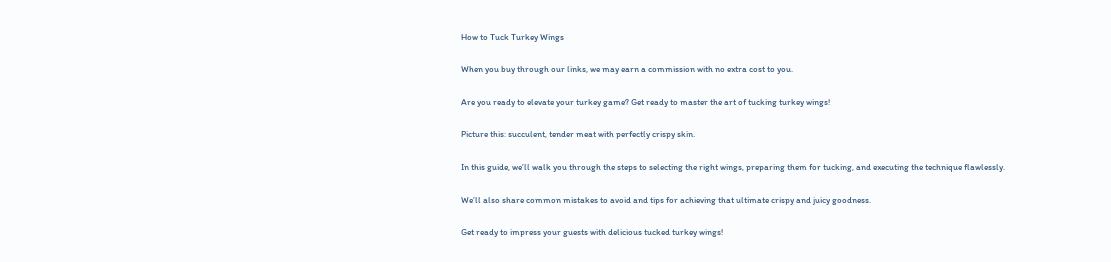How to Tuck Turkey Wings

When you buy through our links, we may earn a commission with no extra cost to you.

Are you ready to elevate your turkey game? Get ready to master the art of tucking turkey wings!

Picture this: succulent, tender meat with perfectly crispy skin.

In this guide, we’ll walk you through the steps to selecting the right wings, preparing them for tucking, and executing the technique flawlessly.

We’ll also share common mistakes to avoid and tips for achieving that ultimate crispy and juicy goodness.

Get ready to impress your guests with delicious tucked turkey wings!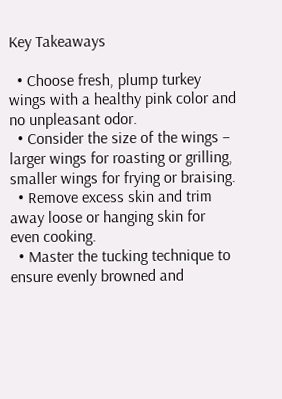Key Takeaways

  • Choose fresh, plump turkey wings with a healthy pink color and no unpleasant odor.
  • Consider the size of the wings – larger wings for roasting or grilling, smaller wings for frying or braising.
  • Remove excess skin and trim away loose or hanging skin for even cooking.
  • Master the tucking technique to ensure evenly browned and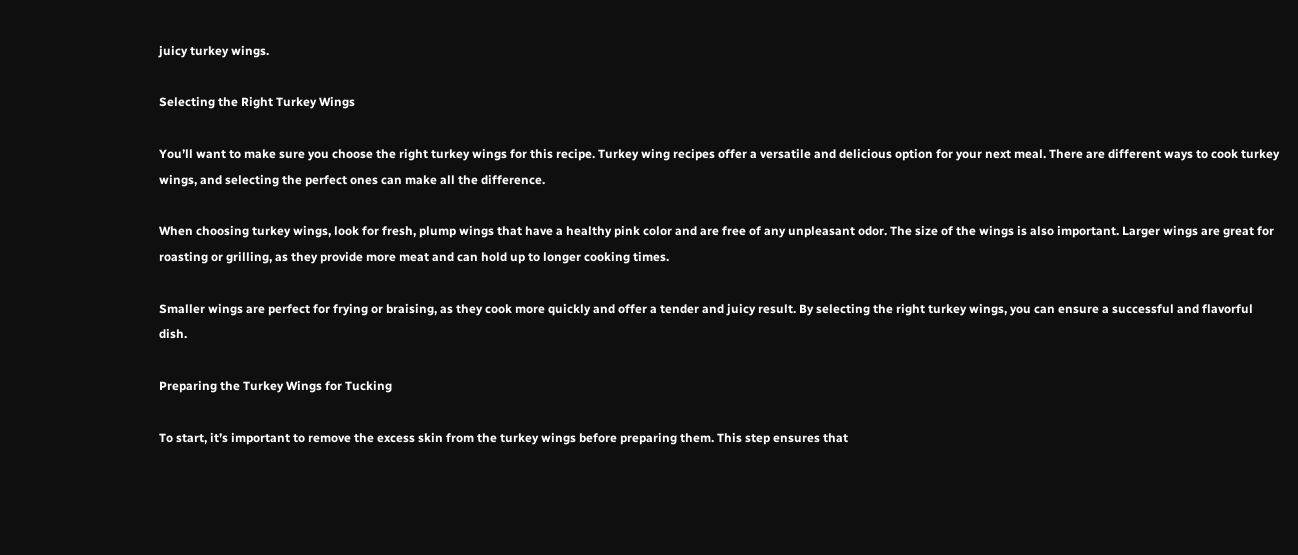juicy turkey wings.

Selecting the Right Turkey Wings

You’ll want to make sure you choose the right turkey wings for this recipe. Turkey wing recipes offer a versatile and delicious option for your next meal. There are different ways to cook turkey wings, and selecting the perfect ones can make all the difference.

When choosing turkey wings, look for fresh, plump wings that have a healthy pink color and are free of any unpleasant odor. The size of the wings is also important. Larger wings are great for roasting or grilling, as they provide more meat and can hold up to longer cooking times.

Smaller wings are perfect for frying or braising, as they cook more quickly and offer a tender and juicy result. By selecting the right turkey wings, you can ensure a successful and flavorful dish.

Preparing the Turkey Wings for Tucking

To start, it’s important to remove the excess skin from the turkey wings before preparing them. This step ensures that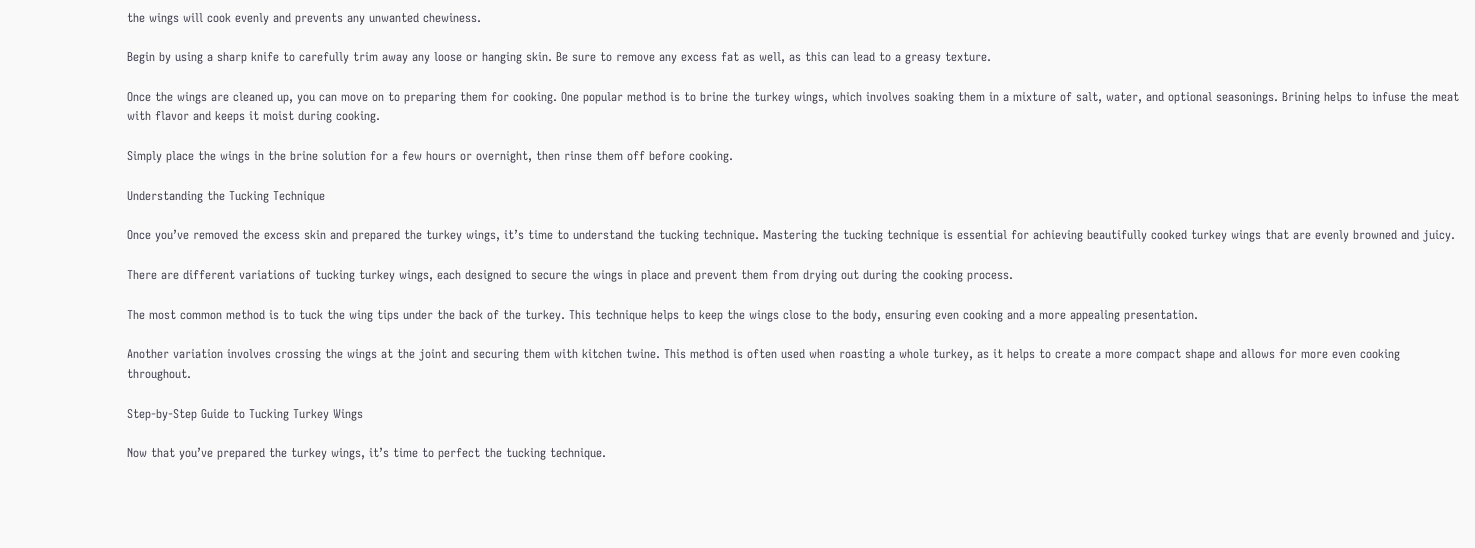the wings will cook evenly and prevents any unwanted chewiness.

Begin by using a sharp knife to carefully trim away any loose or hanging skin. Be sure to remove any excess fat as well, as this can lead to a greasy texture.

Once the wings are cleaned up, you can move on to preparing them for cooking. One popular method is to brine the turkey wings, which involves soaking them in a mixture of salt, water, and optional seasonings. Brining helps to infuse the meat with flavor and keeps it moist during cooking.

Simply place the wings in the brine solution for a few hours or overnight, then rinse them off before cooking.

Understanding the Tucking Technique

Once you’ve removed the excess skin and prepared the turkey wings, it’s time to understand the tucking technique. Mastering the tucking technique is essential for achieving beautifully cooked turkey wings that are evenly browned and juicy.

There are different variations of tucking turkey wings, each designed to secure the wings in place and prevent them from drying out during the cooking process.

The most common method is to tuck the wing tips under the back of the turkey. This technique helps to keep the wings close to the body, ensuring even cooking and a more appealing presentation.

Another variation involves crossing the wings at the joint and securing them with kitchen twine. This method is often used when roasting a whole turkey, as it helps to create a more compact shape and allows for more even cooking throughout.

Step-by-Step Guide to Tucking Turkey Wings

Now that you’ve prepared the turkey wings, it’s time to perfect the tucking technique.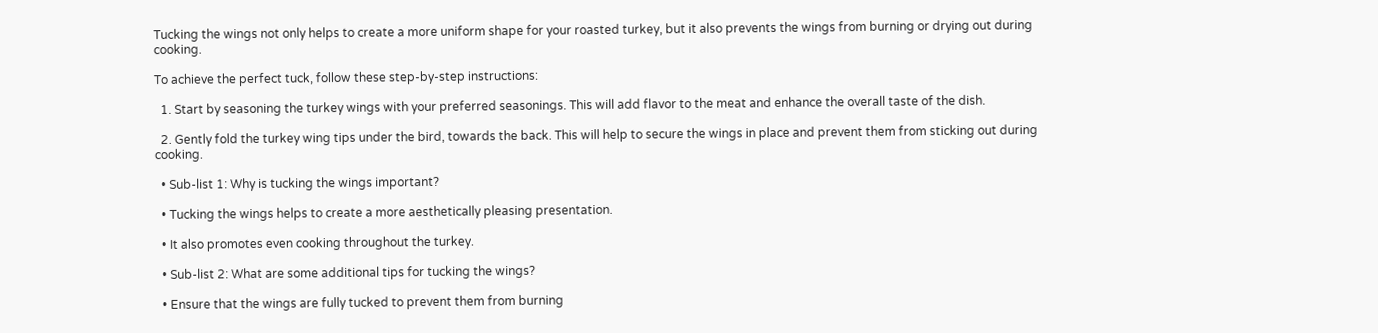Tucking the wings not only helps to create a more uniform shape for your roasted turkey, but it also prevents the wings from burning or drying out during cooking.

To achieve the perfect tuck, follow these step-by-step instructions:

  1. Start by seasoning the turkey wings with your preferred seasonings. This will add flavor to the meat and enhance the overall taste of the dish.

  2. Gently fold the turkey wing tips under the bird, towards the back. This will help to secure the wings in place and prevent them from sticking out during cooking.

  • Sub-list 1: Why is tucking the wings important?

  • Tucking the wings helps to create a more aesthetically pleasing presentation.

  • It also promotes even cooking throughout the turkey.

  • Sub-list 2: What are some additional tips for tucking the wings?

  • Ensure that the wings are fully tucked to prevent them from burning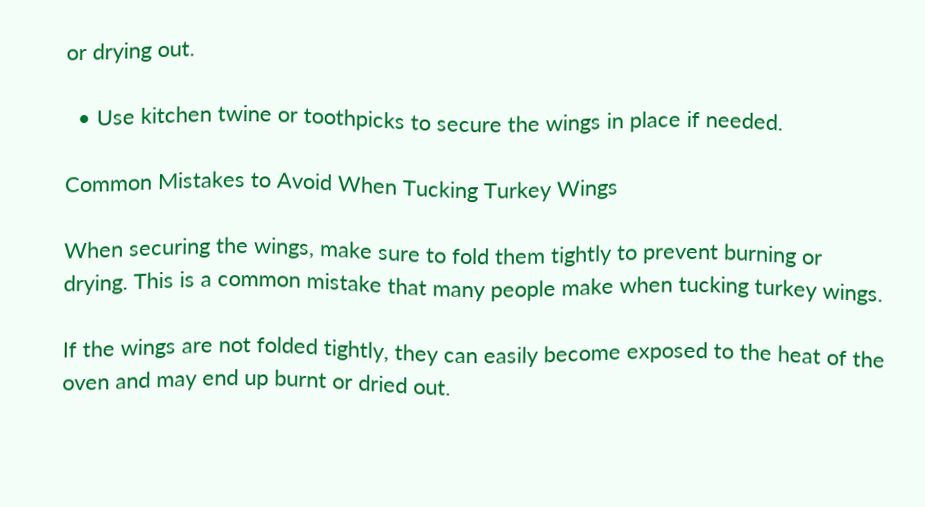or drying out.

  • Use kitchen twine or toothpicks to secure the wings in place if needed.

Common Mistakes to Avoid When Tucking Turkey Wings

When securing the wings, make sure to fold them tightly to prevent burning or drying. This is a common mistake that many people make when tucking turkey wings.

If the wings are not folded tightly, they can easily become exposed to the heat of the oven and may end up burnt or dried out.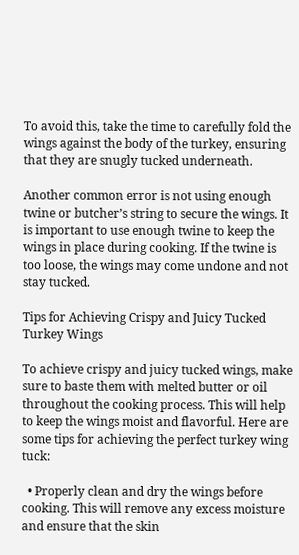To avoid this, take the time to carefully fold the wings against the body of the turkey, ensuring that they are snugly tucked underneath.

Another common error is not using enough twine or butcher’s string to secure the wings. It is important to use enough twine to keep the wings in place during cooking. If the twine is too loose, the wings may come undone and not stay tucked.

Tips for Achieving Crispy and Juicy Tucked Turkey Wings

To achieve crispy and juicy tucked wings, make sure to baste them with melted butter or oil throughout the cooking process. This will help to keep the wings moist and flavorful. Here are some tips for achieving the perfect turkey wing tuck:

  • Properly clean and dry the wings before cooking. This will remove any excess moisture and ensure that the skin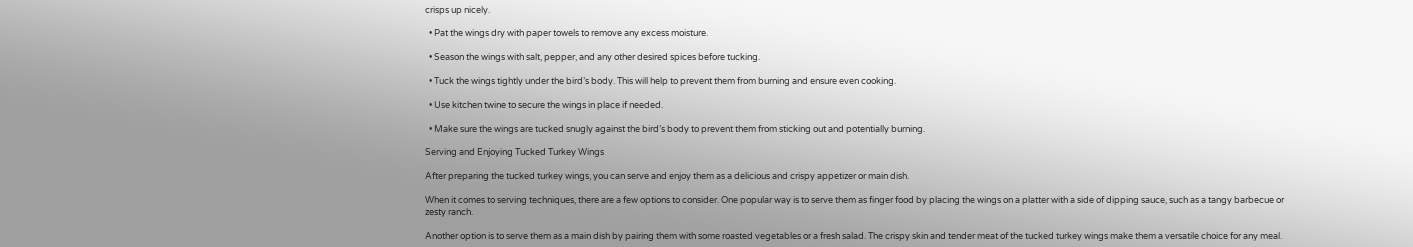crisps up nicely.

  • Pat the wings dry with paper towels to remove any excess moisture.

  • Season the wings with salt, pepper, and any other desired spices before tucking.

  • Tuck the wings tightly under the bird’s body. This will help to prevent them from burning and ensure even cooking.

  • Use kitchen twine to secure the wings in place if needed.

  • Make sure the wings are tucked snugly against the bird’s body to prevent them from sticking out and potentially burning.

Serving and Enjoying Tucked Turkey Wings

After preparing the tucked turkey wings, you can serve and enjoy them as a delicious and crispy appetizer or main dish.

When it comes to serving techniques, there are a few options to consider. One popular way is to serve them as finger food by placing the wings on a platter with a side of dipping sauce, such as a tangy barbecue or zesty ranch.

Another option is to serve them as a main dish by pairing them with some roasted vegetables or a fresh salad. The crispy skin and tender meat of the tucked turkey wings make them a versatile choice for any meal.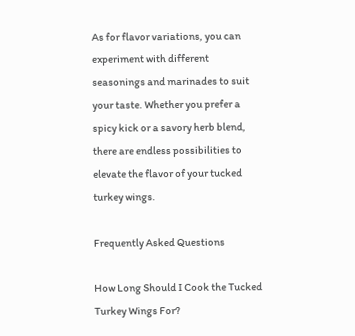As for flavor variations, you can experiment with different seasonings and marinades to suit your taste. Whether you prefer a spicy kick or a savory herb blend, there are endless possibilities to elevate the flavor of your tucked turkey wings.

Frequently Asked Questions

How Long Should I Cook the Tucked Turkey Wings For?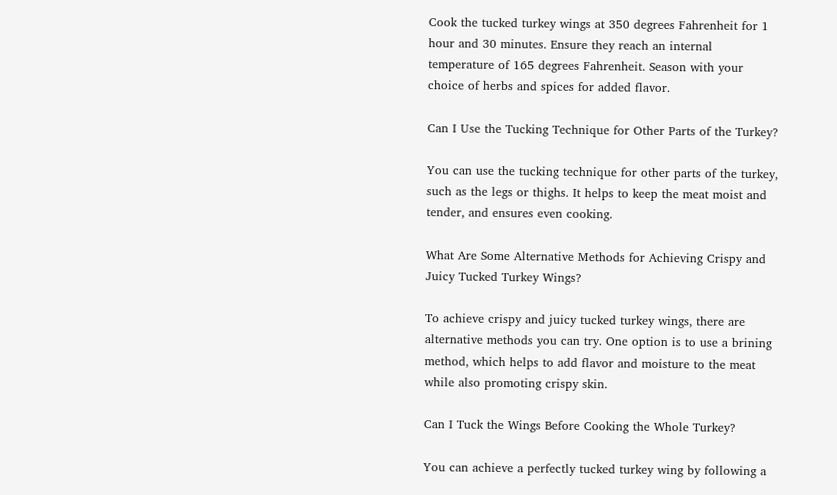Cook the tucked turkey wings at 350 degrees Fahrenheit for 1 hour and 30 minutes. Ensure they reach an internal temperature of 165 degrees Fahrenheit. Season with your choice of herbs and spices for added flavor.

Can I Use the Tucking Technique for Other Parts of the Turkey?

You can use the tucking technique for other parts of the turkey, such as the legs or thighs. It helps to keep the meat moist and tender, and ensures even cooking.

What Are Some Alternative Methods for Achieving Crispy and Juicy Tucked Turkey Wings?

To achieve crispy and juicy tucked turkey wings, there are alternative methods you can try. One option is to use a brining method, which helps to add flavor and moisture to the meat while also promoting crispy skin.

Can I Tuck the Wings Before Cooking the Whole Turkey?

You can achieve a perfectly tucked turkey wing by following a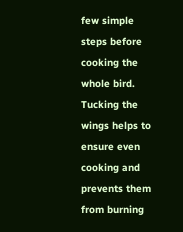few simple steps before cooking the whole bird. Tucking the wings helps to ensure even cooking and prevents them from burning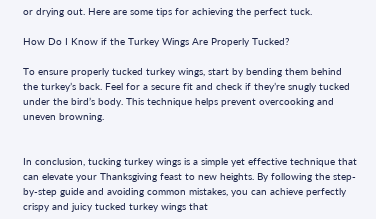or drying out. Here are some tips for achieving the perfect tuck.

How Do I Know if the Turkey Wings Are Properly Tucked?

To ensure properly tucked turkey wings, start by bending them behind the turkey’s back. Feel for a secure fit and check if they’re snugly tucked under the bird’s body. This technique helps prevent overcooking and uneven browning.


In conclusion, tucking turkey wings is a simple yet effective technique that can elevate your Thanksgiving feast to new heights. By following the step-by-step guide and avoiding common mistakes, you can achieve perfectly crispy and juicy tucked turkey wings that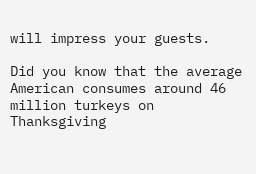will impress your guests.

Did you know that the average American consumes around 46 million turkeys on Thanksgiving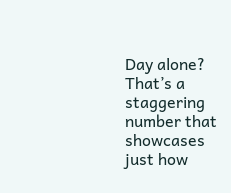Day alone? That’s a staggering number that showcases just how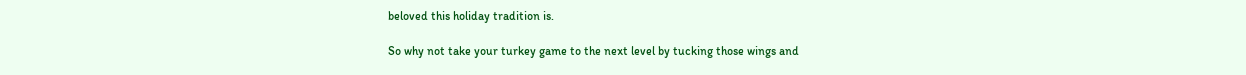beloved this holiday tradition is.

So why not take your turkey game to the next level by tucking those wings and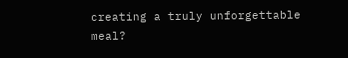creating a truly unforgettable meal?